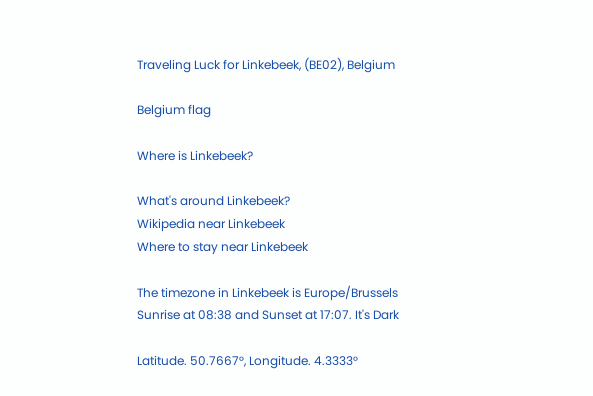Traveling Luck for Linkebeek, (BE02), Belgium

Belgium flag

Where is Linkebeek?

What's around Linkebeek?
Wikipedia near Linkebeek
Where to stay near Linkebeek

The timezone in Linkebeek is Europe/Brussels
Sunrise at 08:38 and Sunset at 17:07. It's Dark

Latitude. 50.7667°, Longitude. 4.3333°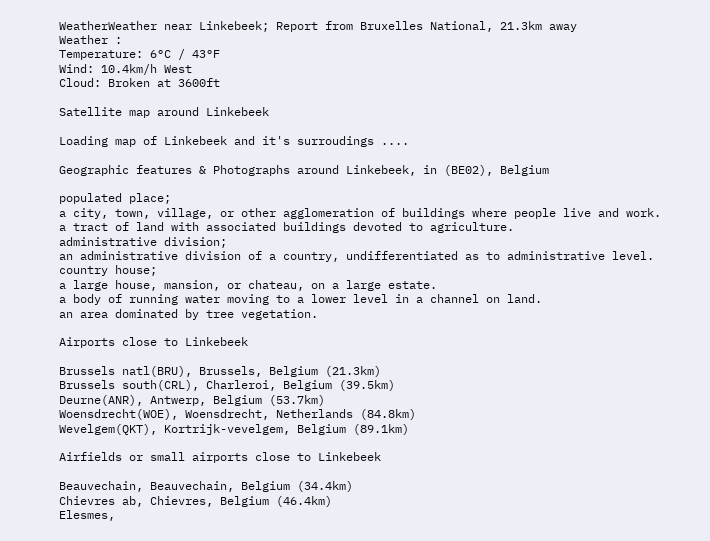WeatherWeather near Linkebeek; Report from Bruxelles National, 21.3km away
Weather :
Temperature: 6°C / 43°F
Wind: 10.4km/h West
Cloud: Broken at 3600ft

Satellite map around Linkebeek

Loading map of Linkebeek and it's surroudings ....

Geographic features & Photographs around Linkebeek, in (BE02), Belgium

populated place;
a city, town, village, or other agglomeration of buildings where people live and work.
a tract of land with associated buildings devoted to agriculture.
administrative division;
an administrative division of a country, undifferentiated as to administrative level.
country house;
a large house, mansion, or chateau, on a large estate.
a body of running water moving to a lower level in a channel on land.
an area dominated by tree vegetation.

Airports close to Linkebeek

Brussels natl(BRU), Brussels, Belgium (21.3km)
Brussels south(CRL), Charleroi, Belgium (39.5km)
Deurne(ANR), Antwerp, Belgium (53.7km)
Woensdrecht(WOE), Woensdrecht, Netherlands (84.8km)
Wevelgem(QKT), Kortrijk-vevelgem, Belgium (89.1km)

Airfields or small airports close to Linkebeek

Beauvechain, Beauvechain, Belgium (34.4km)
Chievres ab, Chievres, Belgium (46.4km)
Elesmes,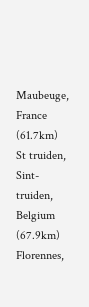Maubeuge, France (61.7km)
St truiden, Sint-truiden, Belgium (67.9km)
Florennes,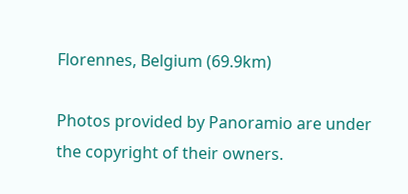Florennes, Belgium (69.9km)

Photos provided by Panoramio are under the copyright of their owners.